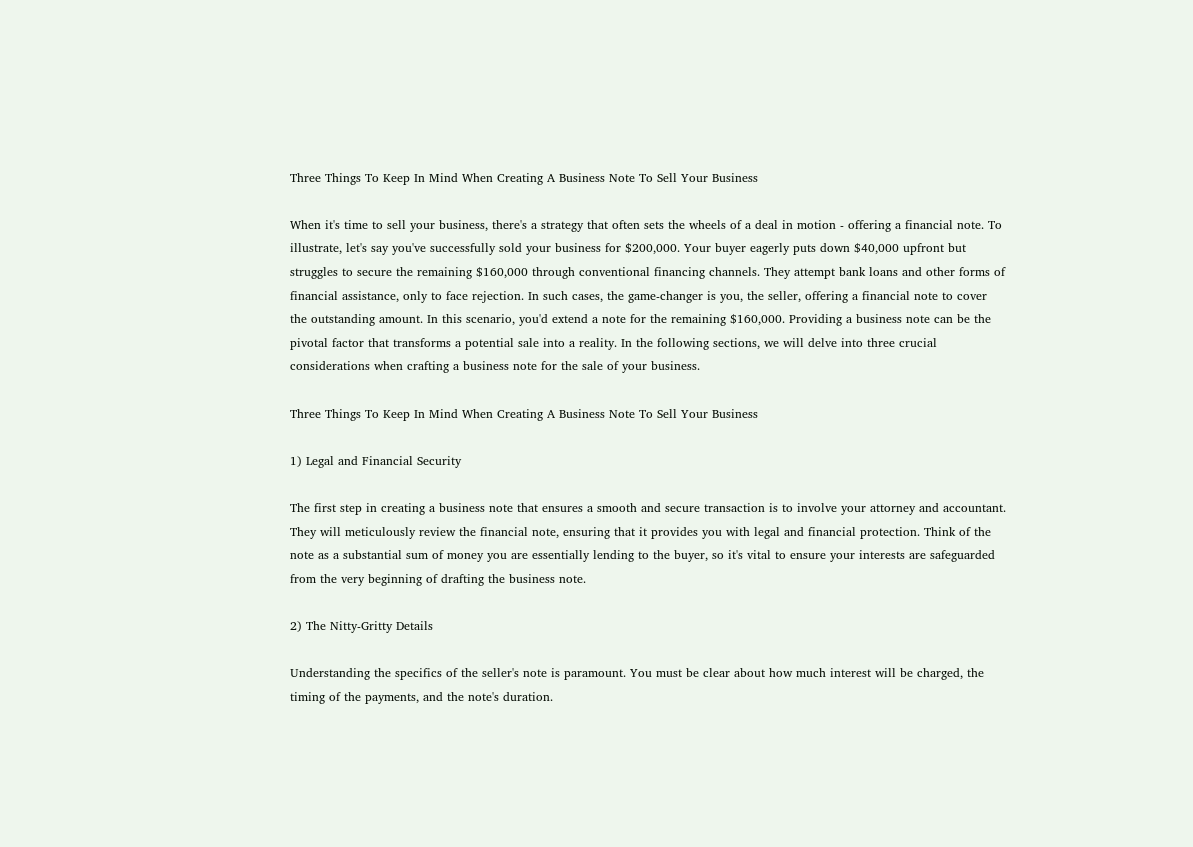Three Things To Keep In Mind When Creating A Business Note To Sell Your Business

When it's time to sell your business, there's a strategy that often sets the wheels of a deal in motion - offering a financial note. To illustrate, let's say you've successfully sold your business for $200,000. Your buyer eagerly puts down $40,000 upfront but struggles to secure the remaining $160,000 through conventional financing channels. They attempt bank loans and other forms of financial assistance, only to face rejection. In such cases, the game-changer is you, the seller, offering a financial note to cover the outstanding amount. In this scenario, you'd extend a note for the remaining $160,000. Providing a business note can be the pivotal factor that transforms a potential sale into a reality. In the following sections, we will delve into three crucial considerations when crafting a business note for the sale of your business.

Three Things To Keep In Mind When Creating A Business Note To Sell Your Business

1) Legal and Financial Security

The first step in creating a business note that ensures a smooth and secure transaction is to involve your attorney and accountant. They will meticulously review the financial note, ensuring that it provides you with legal and financial protection. Think of the note as a substantial sum of money you are essentially lending to the buyer, so it's vital to ensure your interests are safeguarded from the very beginning of drafting the business note.

2) The Nitty-Gritty Details

Understanding the specifics of the seller's note is paramount. You must be clear about how much interest will be charged, the timing of the payments, and the note's duration.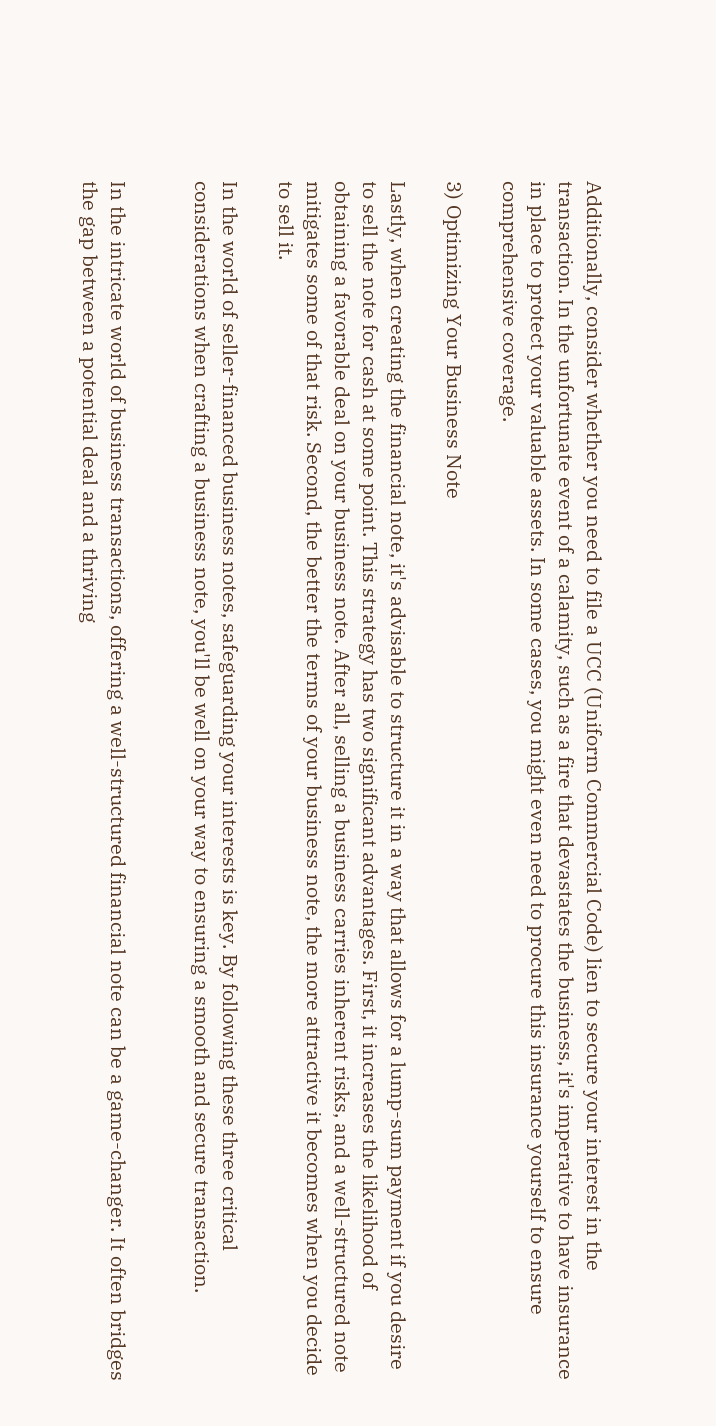Additionally, consider whether you need to file a UCC (Uniform Commercial Code) lien to secure your interest in the transaction. In the unfortunate event of a calamity, such as a fire that devastates the business, it's imperative to have insurance in place to protect your valuable assets. In some cases, you might even need to procure this insurance yourself to ensure comprehensive coverage.

3) Optimizing Your Business Note

Lastly, when creating the financial note, it's advisable to structure it in a way that allows for a lump-sum payment if you desire to sell the note for cash at some point. This strategy has two significant advantages. First, it increases the likelihood of obtaining a favorable deal on your business note. After all, selling a business carries inherent risks, and a well-structured note mitigates some of that risk. Second, the better the terms of your business note, the more attractive it becomes when you decide to sell it.

In the world of seller-financed business notes, safeguarding your interests is key. By following these three critical considerations when crafting a business note, you'll be well on your way to ensuring a smooth and secure transaction.


In the intricate world of business transactions, offering a well-structured financial note can be a game-changer. It often bridges the gap between a potential deal and a thriving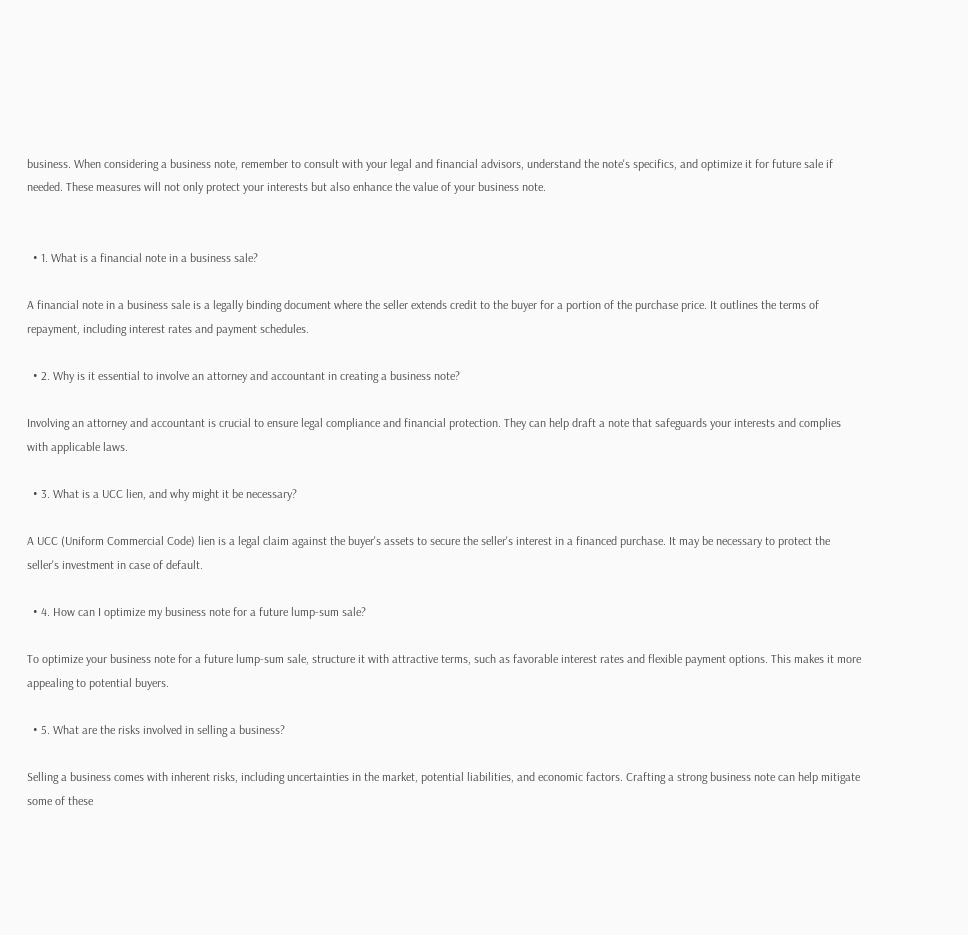business. When considering a business note, remember to consult with your legal and financial advisors, understand the note's specifics, and optimize it for future sale if needed. These measures will not only protect your interests but also enhance the value of your business note.


  • 1. What is a financial note in a business sale?

A financial note in a business sale is a legally binding document where the seller extends credit to the buyer for a portion of the purchase price. It outlines the terms of repayment, including interest rates and payment schedules.

  • 2. Why is it essential to involve an attorney and accountant in creating a business note?

Involving an attorney and accountant is crucial to ensure legal compliance and financial protection. They can help draft a note that safeguards your interests and complies with applicable laws.

  • 3. What is a UCC lien, and why might it be necessary?

A UCC (Uniform Commercial Code) lien is a legal claim against the buyer's assets to secure the seller's interest in a financed purchase. It may be necessary to protect the seller's investment in case of default.

  • 4. How can I optimize my business note for a future lump-sum sale?

To optimize your business note for a future lump-sum sale, structure it with attractive terms, such as favorable interest rates and flexible payment options. This makes it more appealing to potential buyers.

  • 5. What are the risks involved in selling a business?

Selling a business comes with inherent risks, including uncertainties in the market, potential liabilities, and economic factors. Crafting a strong business note can help mitigate some of these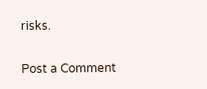risks.

Post a Comment